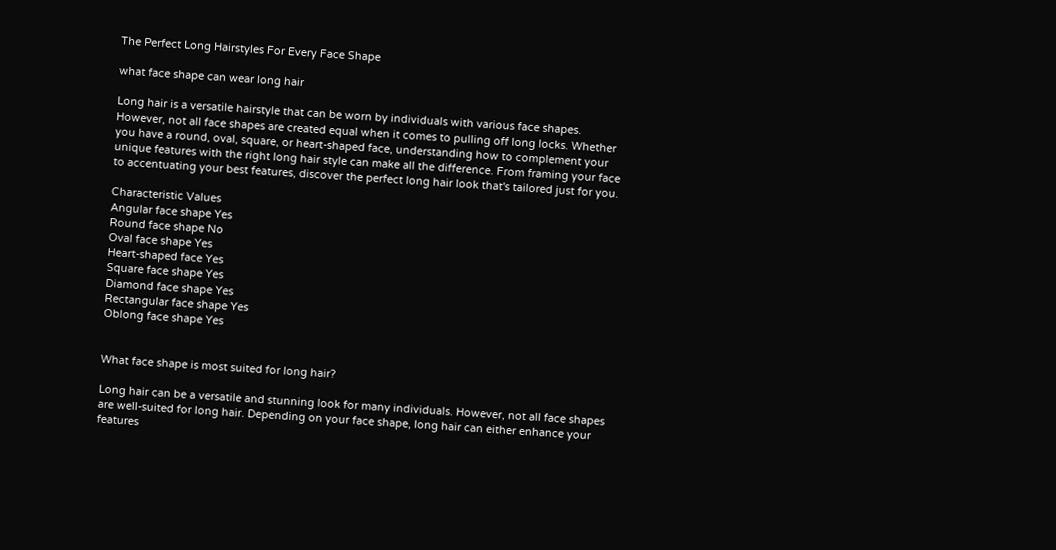The Perfect Long Hairstyles For Every Face Shape

what face shape can wear long hair

Long hair is a versatile hairstyle that can be worn by individuals with various face shapes. However, not all face shapes are created equal when it comes to pulling off long locks. Whether you have a round, oval, square, or heart-shaped face, understanding how to complement your unique features with the right long hair style can make all the difference. From framing your face to accentuating your best features, discover the perfect long hair look that's tailored just for you.

Characteristic Values
Angular face shape Yes
Round face shape No
Oval face shape Yes
Heart-shaped face Yes
Square face shape Yes
Diamond face shape Yes
Rectangular face shape Yes
Oblong face shape Yes


What face shape is most suited for long hair?

Long hair can be a versatile and stunning look for many individuals. However, not all face shapes are well-suited for long hair. Depending on your face shape, long hair can either enhance your features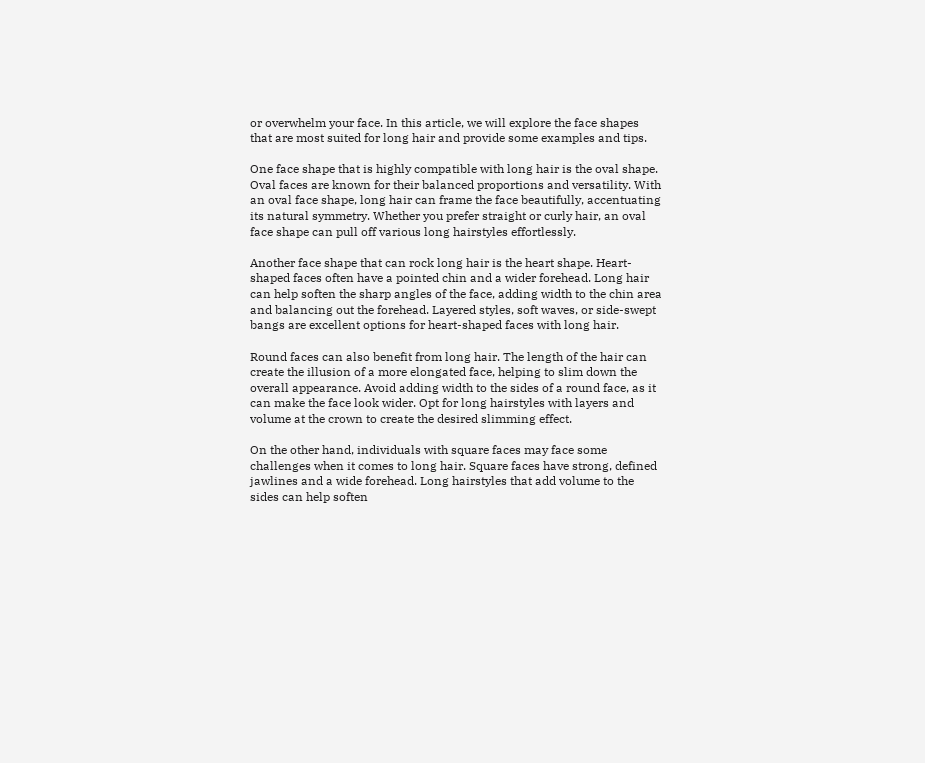or overwhelm your face. In this article, we will explore the face shapes that are most suited for long hair and provide some examples and tips.

One face shape that is highly compatible with long hair is the oval shape. Oval faces are known for their balanced proportions and versatility. With an oval face shape, long hair can frame the face beautifully, accentuating its natural symmetry. Whether you prefer straight or curly hair, an oval face shape can pull off various long hairstyles effortlessly.

Another face shape that can rock long hair is the heart shape. Heart-shaped faces often have a pointed chin and a wider forehead. Long hair can help soften the sharp angles of the face, adding width to the chin area and balancing out the forehead. Layered styles, soft waves, or side-swept bangs are excellent options for heart-shaped faces with long hair.

Round faces can also benefit from long hair. The length of the hair can create the illusion of a more elongated face, helping to slim down the overall appearance. Avoid adding width to the sides of a round face, as it can make the face look wider. Opt for long hairstyles with layers and volume at the crown to create the desired slimming effect.

On the other hand, individuals with square faces may face some challenges when it comes to long hair. Square faces have strong, defined jawlines and a wide forehead. Long hairstyles that add volume to the sides can help soften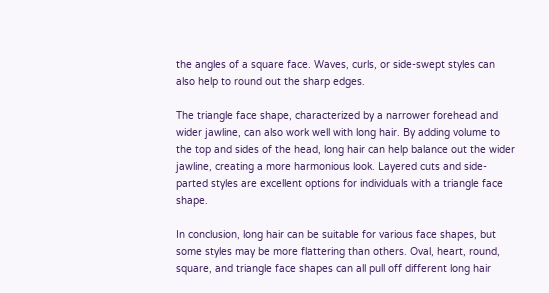the angles of a square face. Waves, curls, or side-swept styles can also help to round out the sharp edges.

The triangle face shape, characterized by a narrower forehead and wider jawline, can also work well with long hair. By adding volume to the top and sides of the head, long hair can help balance out the wider jawline, creating a more harmonious look. Layered cuts and side-parted styles are excellent options for individuals with a triangle face shape.

In conclusion, long hair can be suitable for various face shapes, but some styles may be more flattering than others. Oval, heart, round, square, and triangle face shapes can all pull off different long hair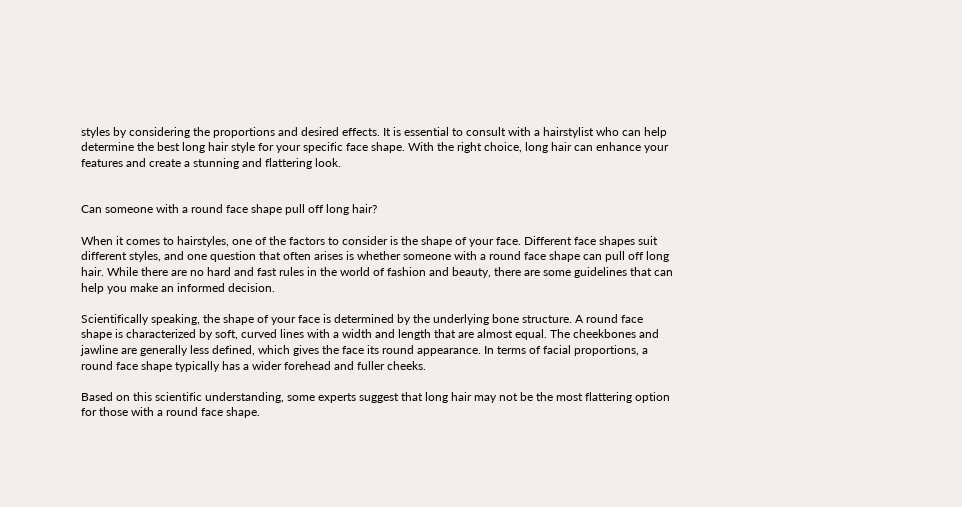styles by considering the proportions and desired effects. It is essential to consult with a hairstylist who can help determine the best long hair style for your specific face shape. With the right choice, long hair can enhance your features and create a stunning and flattering look.


Can someone with a round face shape pull off long hair?

When it comes to hairstyles, one of the factors to consider is the shape of your face. Different face shapes suit different styles, and one question that often arises is whether someone with a round face shape can pull off long hair. While there are no hard and fast rules in the world of fashion and beauty, there are some guidelines that can help you make an informed decision.

Scientifically speaking, the shape of your face is determined by the underlying bone structure. A round face shape is characterized by soft, curved lines with a width and length that are almost equal. The cheekbones and jawline are generally less defined, which gives the face its round appearance. In terms of facial proportions, a round face shape typically has a wider forehead and fuller cheeks.

Based on this scientific understanding, some experts suggest that long hair may not be the most flattering option for those with a round face shape.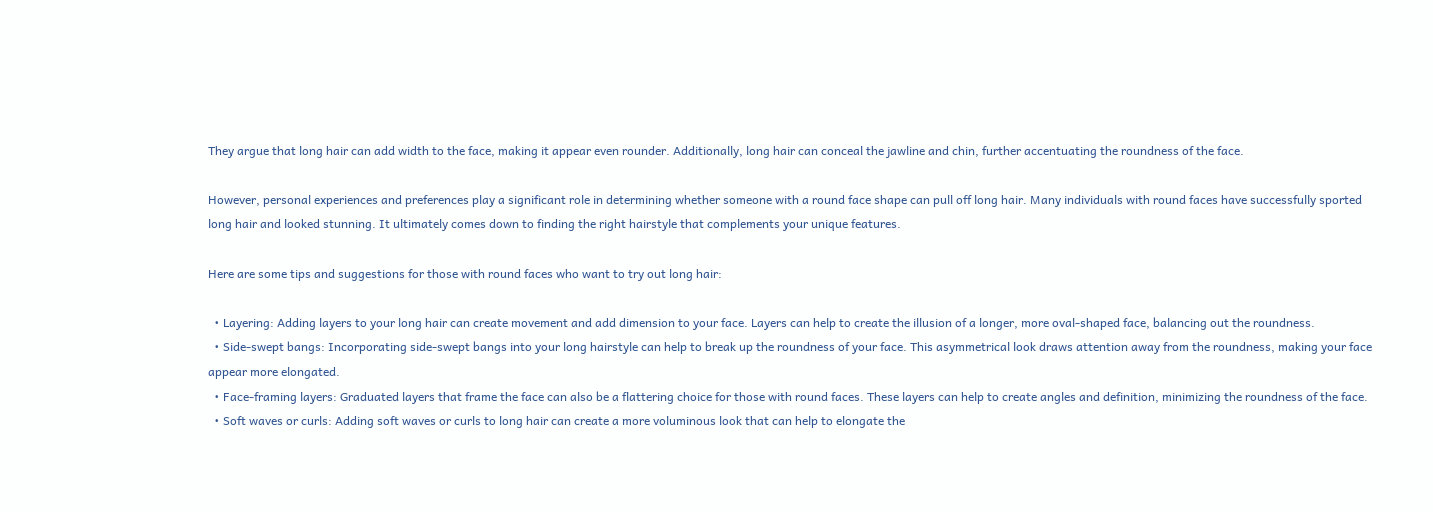They argue that long hair can add width to the face, making it appear even rounder. Additionally, long hair can conceal the jawline and chin, further accentuating the roundness of the face.

However, personal experiences and preferences play a significant role in determining whether someone with a round face shape can pull off long hair. Many individuals with round faces have successfully sported long hair and looked stunning. It ultimately comes down to finding the right hairstyle that complements your unique features.

Here are some tips and suggestions for those with round faces who want to try out long hair:

  • Layering: Adding layers to your long hair can create movement and add dimension to your face. Layers can help to create the illusion of a longer, more oval-shaped face, balancing out the roundness.
  • Side-swept bangs: Incorporating side-swept bangs into your long hairstyle can help to break up the roundness of your face. This asymmetrical look draws attention away from the roundness, making your face appear more elongated.
  • Face-framing layers: Graduated layers that frame the face can also be a flattering choice for those with round faces. These layers can help to create angles and definition, minimizing the roundness of the face.
  • Soft waves or curls: Adding soft waves or curls to long hair can create a more voluminous look that can help to elongate the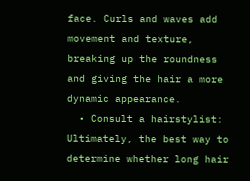face. Curls and waves add movement and texture, breaking up the roundness and giving the hair a more dynamic appearance.
  • Consult a hairstylist: Ultimately, the best way to determine whether long hair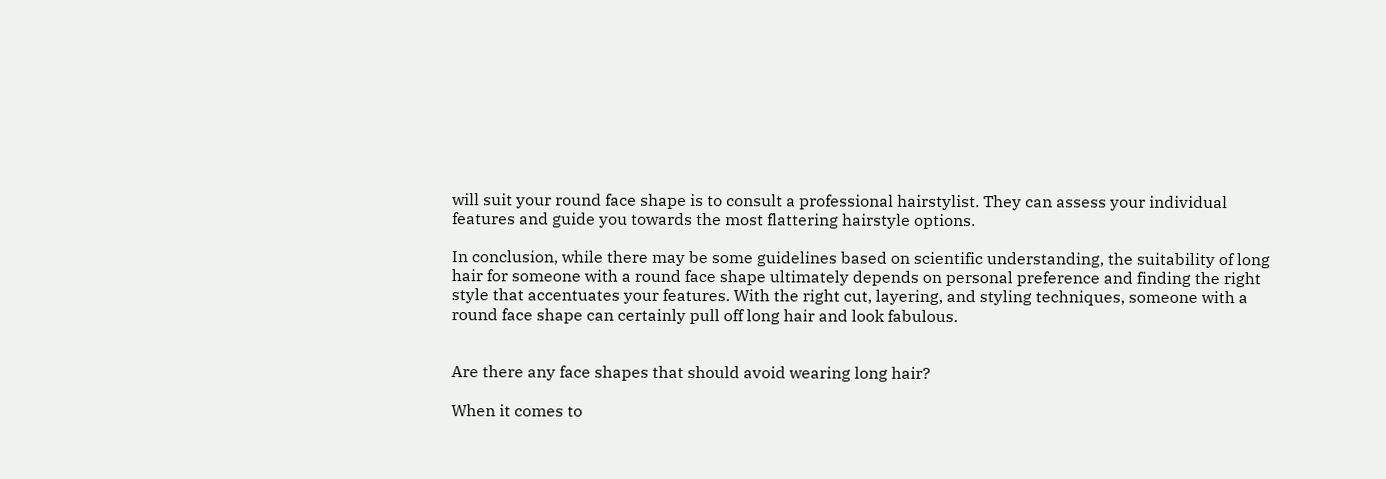will suit your round face shape is to consult a professional hairstylist. They can assess your individual features and guide you towards the most flattering hairstyle options.

In conclusion, while there may be some guidelines based on scientific understanding, the suitability of long hair for someone with a round face shape ultimately depends on personal preference and finding the right style that accentuates your features. With the right cut, layering, and styling techniques, someone with a round face shape can certainly pull off long hair and look fabulous.


Are there any face shapes that should avoid wearing long hair?

When it comes to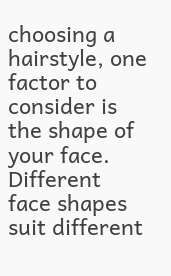choosing a hairstyle, one factor to consider is the shape of your face. Different face shapes suit different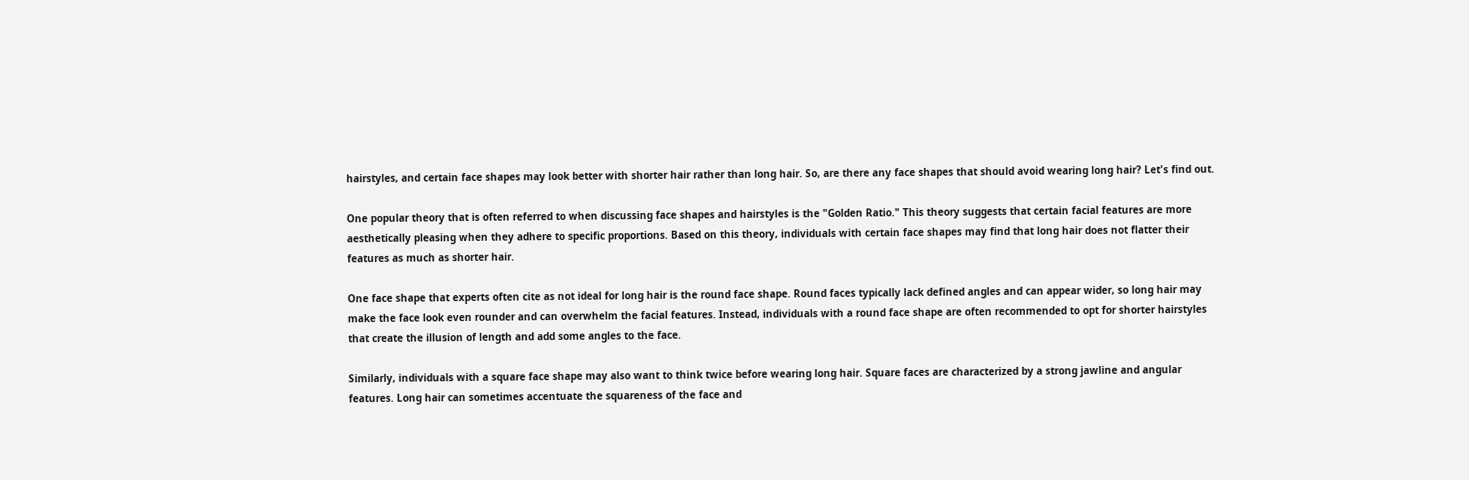hairstyles, and certain face shapes may look better with shorter hair rather than long hair. So, are there any face shapes that should avoid wearing long hair? Let's find out.

One popular theory that is often referred to when discussing face shapes and hairstyles is the "Golden Ratio." This theory suggests that certain facial features are more aesthetically pleasing when they adhere to specific proportions. Based on this theory, individuals with certain face shapes may find that long hair does not flatter their features as much as shorter hair.

One face shape that experts often cite as not ideal for long hair is the round face shape. Round faces typically lack defined angles and can appear wider, so long hair may make the face look even rounder and can overwhelm the facial features. Instead, individuals with a round face shape are often recommended to opt for shorter hairstyles that create the illusion of length and add some angles to the face.

Similarly, individuals with a square face shape may also want to think twice before wearing long hair. Square faces are characterized by a strong jawline and angular features. Long hair can sometimes accentuate the squareness of the face and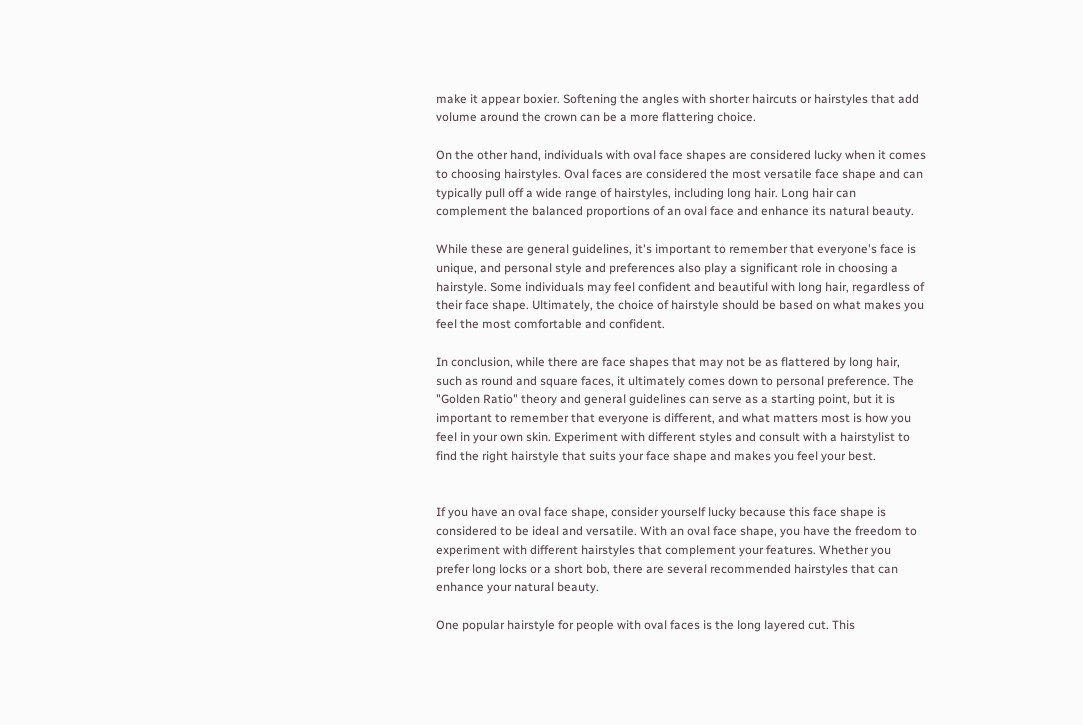make it appear boxier. Softening the angles with shorter haircuts or hairstyles that add volume around the crown can be a more flattering choice.

On the other hand, individuals with oval face shapes are considered lucky when it comes to choosing hairstyles. Oval faces are considered the most versatile face shape and can typically pull off a wide range of hairstyles, including long hair. Long hair can complement the balanced proportions of an oval face and enhance its natural beauty.

While these are general guidelines, it's important to remember that everyone's face is unique, and personal style and preferences also play a significant role in choosing a hairstyle. Some individuals may feel confident and beautiful with long hair, regardless of their face shape. Ultimately, the choice of hairstyle should be based on what makes you feel the most comfortable and confident.

In conclusion, while there are face shapes that may not be as flattered by long hair, such as round and square faces, it ultimately comes down to personal preference. The "Golden Ratio" theory and general guidelines can serve as a starting point, but it is important to remember that everyone is different, and what matters most is how you feel in your own skin. Experiment with different styles and consult with a hairstylist to find the right hairstyle that suits your face shape and makes you feel your best.


If you have an oval face shape, consider yourself lucky because this face shape is considered to be ideal and versatile. With an oval face shape, you have the freedom to experiment with different hairstyles that complement your features. Whether you prefer long locks or a short bob, there are several recommended hairstyles that can enhance your natural beauty.

One popular hairstyle for people with oval faces is the long layered cut. This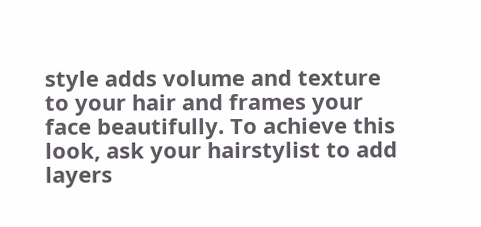style adds volume and texture to your hair and frames your face beautifully. To achieve this look, ask your hairstylist to add layers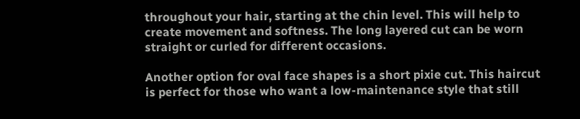throughout your hair, starting at the chin level. This will help to create movement and softness. The long layered cut can be worn straight or curled for different occasions.

Another option for oval face shapes is a short pixie cut. This haircut is perfect for those who want a low-maintenance style that still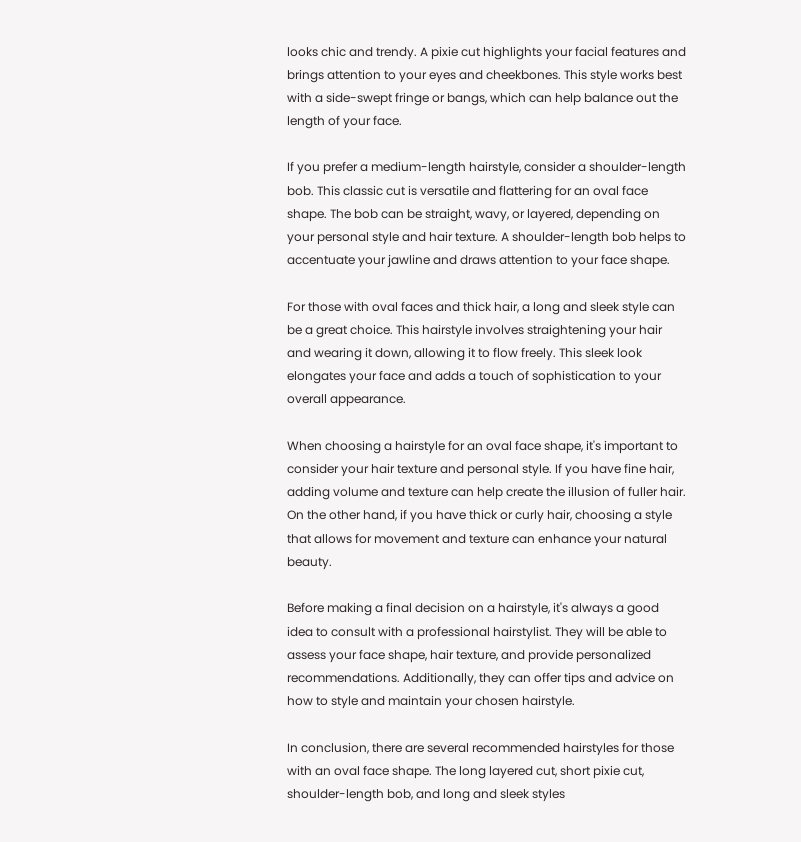looks chic and trendy. A pixie cut highlights your facial features and brings attention to your eyes and cheekbones. This style works best with a side-swept fringe or bangs, which can help balance out the length of your face.

If you prefer a medium-length hairstyle, consider a shoulder-length bob. This classic cut is versatile and flattering for an oval face shape. The bob can be straight, wavy, or layered, depending on your personal style and hair texture. A shoulder-length bob helps to accentuate your jawline and draws attention to your face shape.

For those with oval faces and thick hair, a long and sleek style can be a great choice. This hairstyle involves straightening your hair and wearing it down, allowing it to flow freely. This sleek look elongates your face and adds a touch of sophistication to your overall appearance.

When choosing a hairstyle for an oval face shape, it's important to consider your hair texture and personal style. If you have fine hair, adding volume and texture can help create the illusion of fuller hair. On the other hand, if you have thick or curly hair, choosing a style that allows for movement and texture can enhance your natural beauty.

Before making a final decision on a hairstyle, it's always a good idea to consult with a professional hairstylist. They will be able to assess your face shape, hair texture, and provide personalized recommendations. Additionally, they can offer tips and advice on how to style and maintain your chosen hairstyle.

In conclusion, there are several recommended hairstyles for those with an oval face shape. The long layered cut, short pixie cut, shoulder-length bob, and long and sleek styles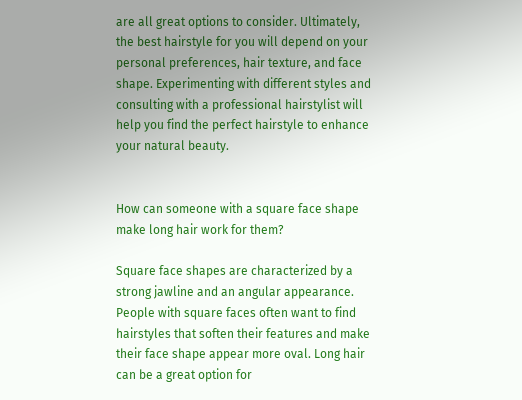are all great options to consider. Ultimately, the best hairstyle for you will depend on your personal preferences, hair texture, and face shape. Experimenting with different styles and consulting with a professional hairstylist will help you find the perfect hairstyle to enhance your natural beauty.


How can someone with a square face shape make long hair work for them?

Square face shapes are characterized by a strong jawline and an angular appearance. People with square faces often want to find hairstyles that soften their features and make their face shape appear more oval. Long hair can be a great option for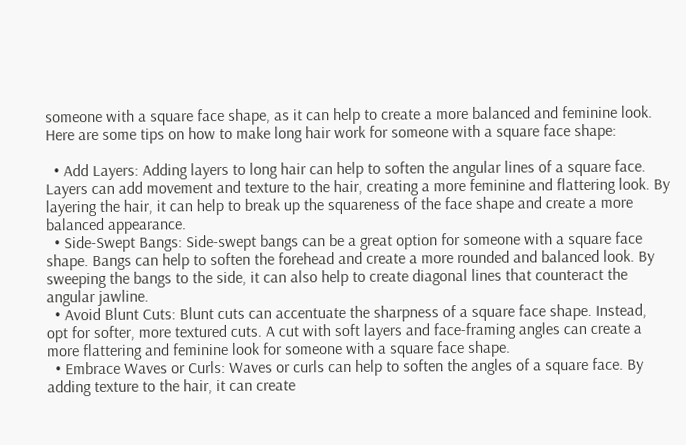someone with a square face shape, as it can help to create a more balanced and feminine look. Here are some tips on how to make long hair work for someone with a square face shape:

  • Add Layers: Adding layers to long hair can help to soften the angular lines of a square face. Layers can add movement and texture to the hair, creating a more feminine and flattering look. By layering the hair, it can help to break up the squareness of the face shape and create a more balanced appearance.
  • Side-Swept Bangs: Side-swept bangs can be a great option for someone with a square face shape. Bangs can help to soften the forehead and create a more rounded and balanced look. By sweeping the bangs to the side, it can also help to create diagonal lines that counteract the angular jawline.
  • Avoid Blunt Cuts: Blunt cuts can accentuate the sharpness of a square face shape. Instead, opt for softer, more textured cuts. A cut with soft layers and face-framing angles can create a more flattering and feminine look for someone with a square face shape.
  • Embrace Waves or Curls: Waves or curls can help to soften the angles of a square face. By adding texture to the hair, it can create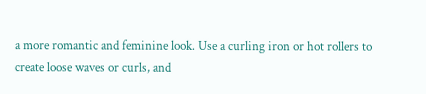a more romantic and feminine look. Use a curling iron or hot rollers to create loose waves or curls, and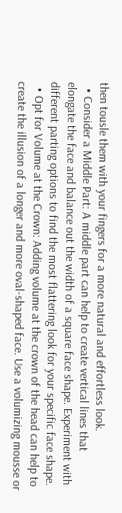then tousle them with your fingers for a more natural and effortless look.
  • Consider a Middle Part: A middle part can help to create vertical lines that elongate the face and balance out the width of a square face shape. Experiment with different parting options to find the most flattering look for your specific face shape.
  • Opt for Volume at the Crown: Adding volume at the crown of the head can help to create the illusion of a longer and more oval-shaped face. Use a volumizing mousse or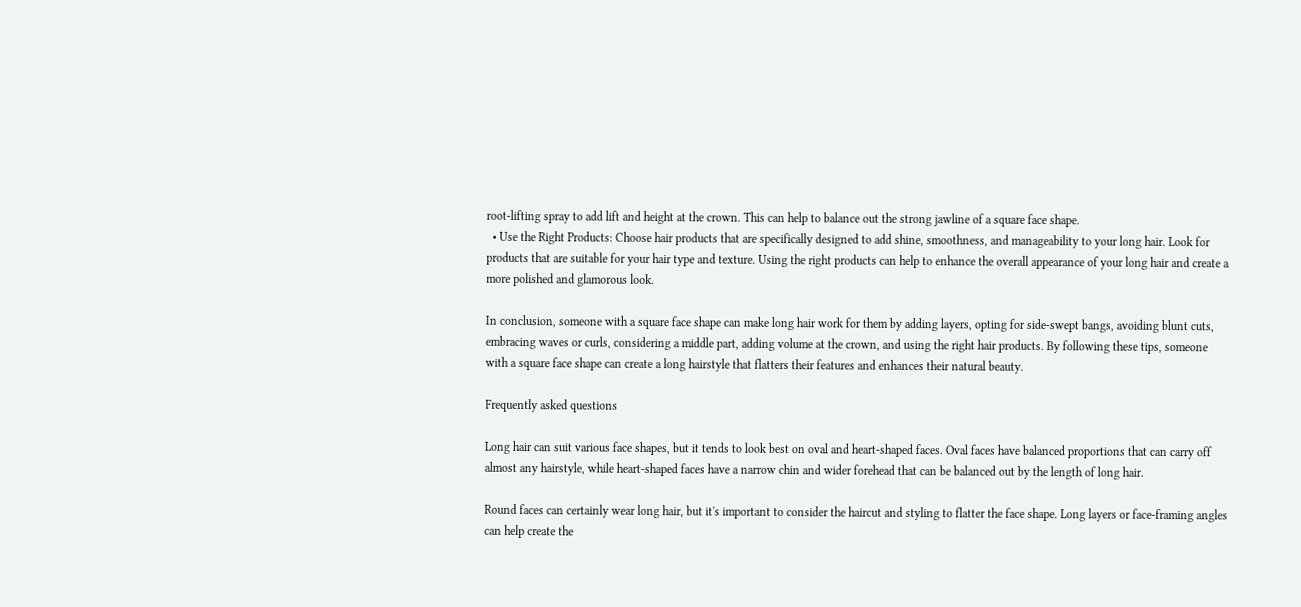root-lifting spray to add lift and height at the crown. This can help to balance out the strong jawline of a square face shape.
  • Use the Right Products: Choose hair products that are specifically designed to add shine, smoothness, and manageability to your long hair. Look for products that are suitable for your hair type and texture. Using the right products can help to enhance the overall appearance of your long hair and create a more polished and glamorous look.

In conclusion, someone with a square face shape can make long hair work for them by adding layers, opting for side-swept bangs, avoiding blunt cuts, embracing waves or curls, considering a middle part, adding volume at the crown, and using the right hair products. By following these tips, someone with a square face shape can create a long hairstyle that flatters their features and enhances their natural beauty.

Frequently asked questions

Long hair can suit various face shapes, but it tends to look best on oval and heart-shaped faces. Oval faces have balanced proportions that can carry off almost any hairstyle, while heart-shaped faces have a narrow chin and wider forehead that can be balanced out by the length of long hair.

Round faces can certainly wear long hair, but it's important to consider the haircut and styling to flatter the face shape. Long layers or face-framing angles can help create the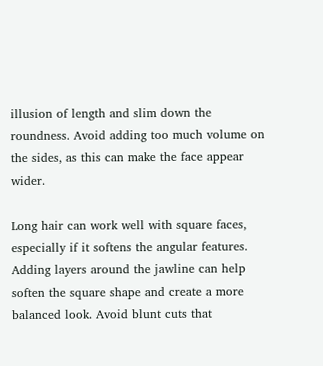illusion of length and slim down the roundness. Avoid adding too much volume on the sides, as this can make the face appear wider.

Long hair can work well with square faces, especially if it softens the angular features. Adding layers around the jawline can help soften the square shape and create a more balanced look. Avoid blunt cuts that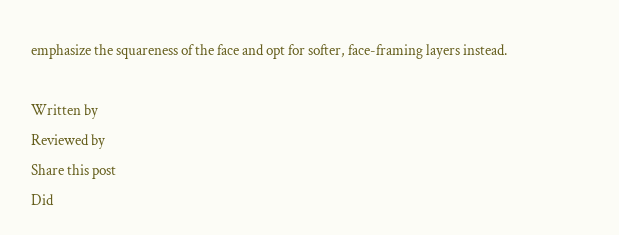emphasize the squareness of the face and opt for softer, face-framing layers instead.

Written by
Reviewed by
Share this post
Did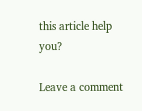this article help you?

Leave a comment